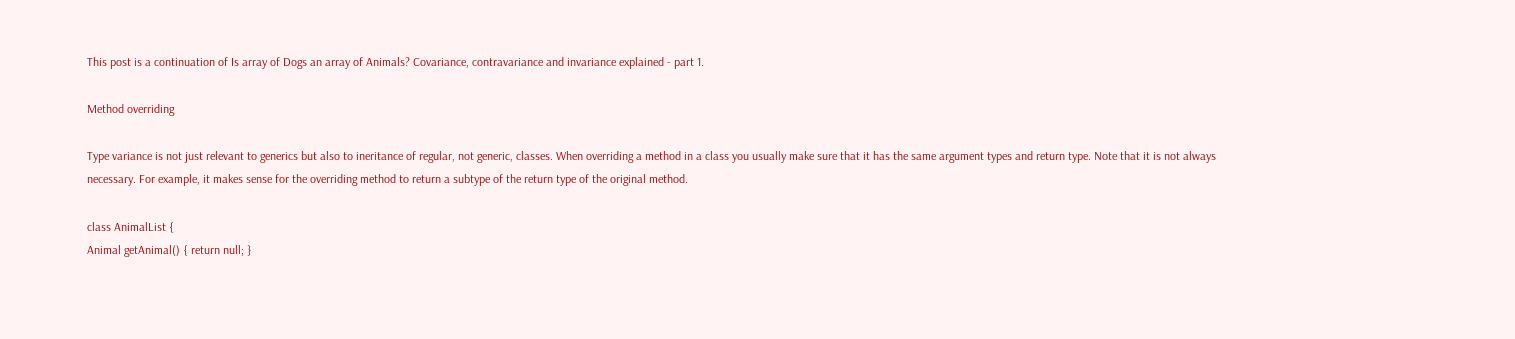This post is a continuation of Is array of Dogs an array of Animals? Covariance, contravariance and invariance explained - part 1.

Method overriding

Type variance is not just relevant to generics but also to ineritance of regular, not generic, classes. When overriding a method in a class you usually make sure that it has the same argument types and return type. Note that it is not always necessary. For example, it makes sense for the overriding method to return a subtype of the return type of the original method.

class AnimalList {
Animal getAnimal() { return null; }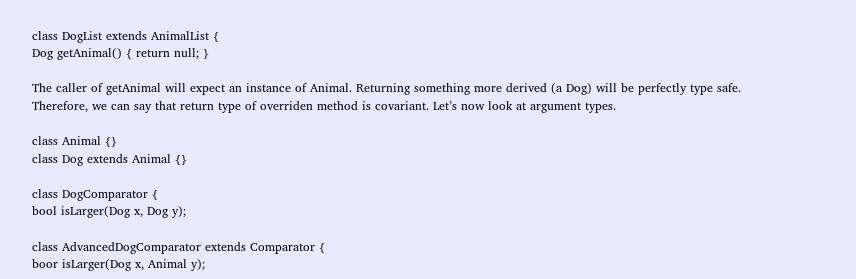class DogList extends AnimalList {
Dog getAnimal() { return null; }

The caller of getAnimal will expect an instance of Animal. Returning something more derived (a Dog) will be perfectly type safe. Therefore, we can say that return type of overriden method is covariant. Let’s now look at argument types.

class Animal {}
class Dog extends Animal {}

class DogComparator {
bool isLarger(Dog x, Dog y);

class AdvancedDogComparator extends Comparator {
boor isLarger(Dog x, Animal y);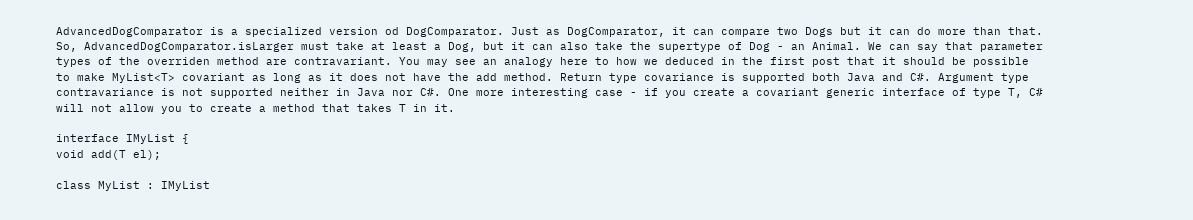AdvancedDogComparator is a specialized version od DogComparator. Just as DogComparator, it can compare two Dogs but it can do more than that. So, AdvancedDogComparator.isLarger must take at least a Dog, but it can also take the supertype of Dog - an Animal. We can say that parameter types of the overriden method are contravariant. You may see an analogy here to how we deduced in the first post that it should be possible to make MyList<T> covariant as long as it does not have the add method. Return type covariance is supported both Java and C#. Argument type contravariance is not supported neither in Java nor C#. One more interesting case - if you create a covariant generic interface of type T, C# will not allow you to create a method that takes T in it.

interface IMyList {
void add(T el);

class MyList : IMyList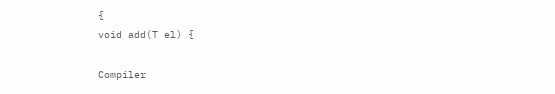{
void add(T el) {

Compiler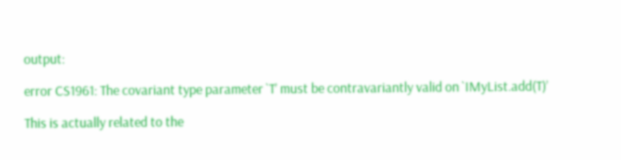output:

error CS1961: The covariant type parameter `T’ must be contravariantly valid on `IMyList.add(T)’

This is actually related to the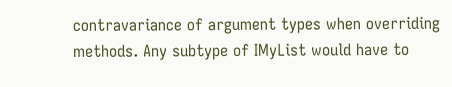contravariance of argument types when overriding methods. Any subtype of IMyList would have to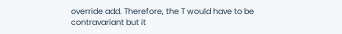override add. Therefore, the T would have to be contravariant but it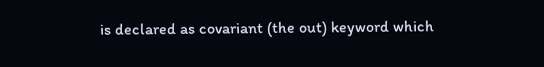is declared as covariant (the out) keyword which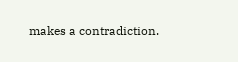makes a contradiction.